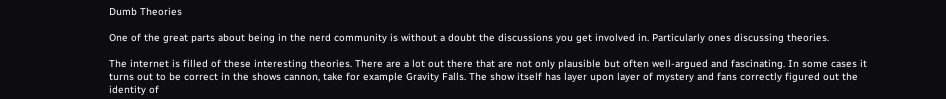Dumb Theories

One of the great parts about being in the nerd community is without a doubt the discussions you get involved in. Particularly ones discussing theories.

The internet is filled of these interesting theories. There are a lot out there that are not only plausible but often well-argued and fascinating. In some cases it turns out to be correct in the shows cannon, take for example Gravity Falls. The show itself has layer upon layer of mystery and fans correctly figured out the identity of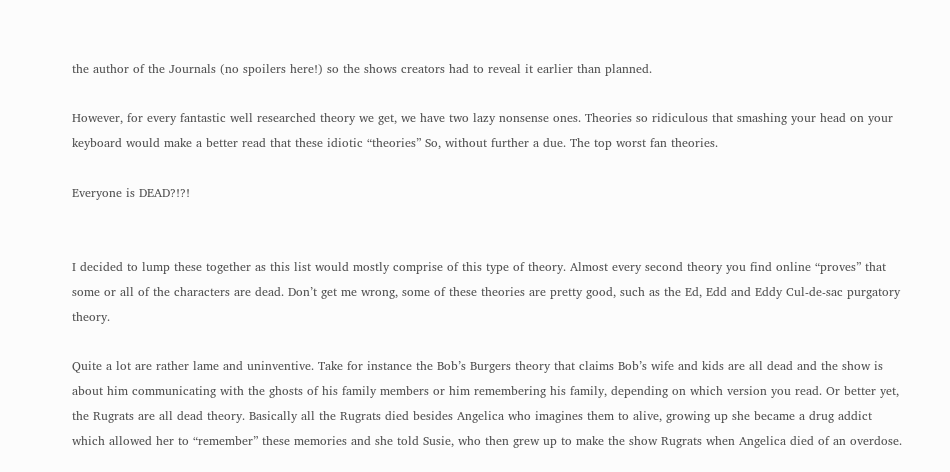the author of the Journals (no spoilers here!) so the shows creators had to reveal it earlier than planned.

However, for every fantastic well researched theory we get, we have two lazy nonsense ones. Theories so ridiculous that smashing your head on your keyboard would make a better read that these idiotic “theories” So, without further a due. The top worst fan theories.

Everyone is DEAD?!?!


I decided to lump these together as this list would mostly comprise of this type of theory. Almost every second theory you find online “proves” that some or all of the characters are dead. Don’t get me wrong, some of these theories are pretty good, such as the Ed, Edd and Eddy Cul-de-sac purgatory theory.

Quite a lot are rather lame and uninventive. Take for instance the Bob’s Burgers theory that claims Bob’s wife and kids are all dead and the show is about him communicating with the ghosts of his family members or him remembering his family, depending on which version you read. Or better yet, the Rugrats are all dead theory. Basically all the Rugrats died besides Angelica who imagines them to alive, growing up she became a drug addict which allowed her to “remember” these memories and she told Susie, who then grew up to make the show Rugrats when Angelica died of an overdose.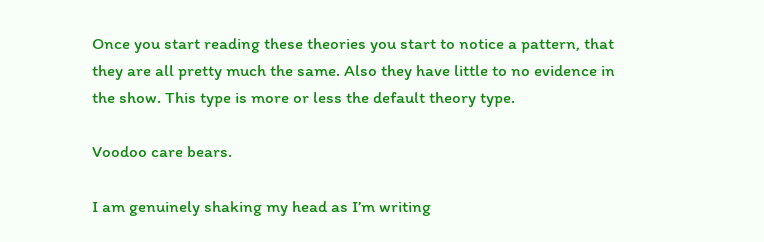Once you start reading these theories you start to notice a pattern, that they are all pretty much the same. Also they have little to no evidence in the show. This type is more or less the default theory type.

Voodoo care bears.

I am genuinely shaking my head as I’m writing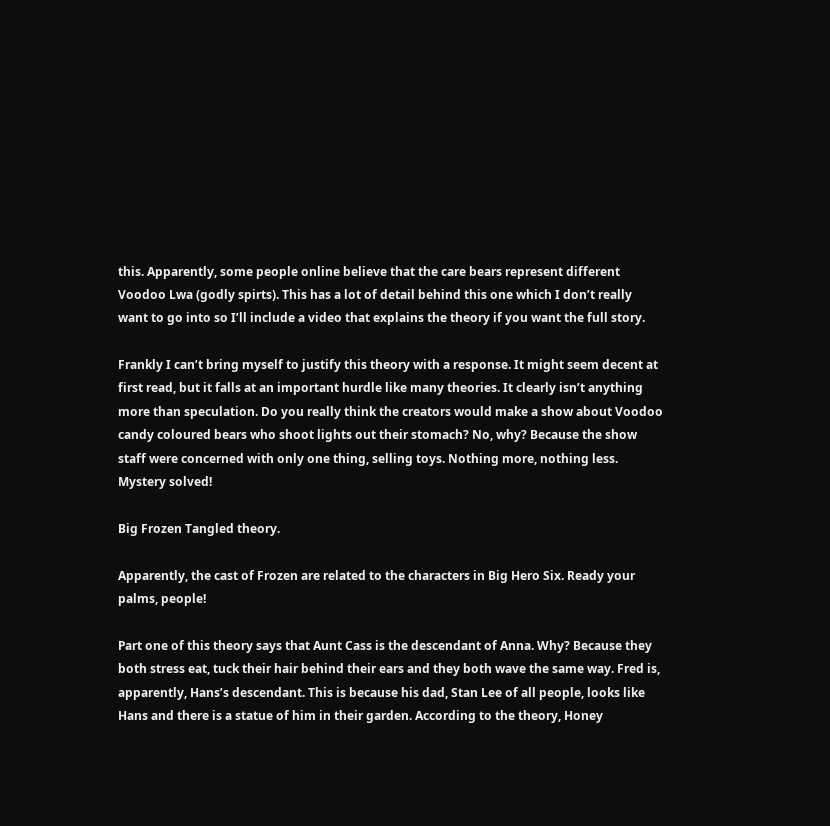this. Apparently, some people online believe that the care bears represent different Voodoo Lwa (godly spirts). This has a lot of detail behind this one which I don’t really want to go into so I’ll include a video that explains the theory if you want the full story.

Frankly I can’t bring myself to justify this theory with a response. It might seem decent at first read, but it falls at an important hurdle like many theories. It clearly isn’t anything more than speculation. Do you really think the creators would make a show about Voodoo candy coloured bears who shoot lights out their stomach? No, why? Because the show staff were concerned with only one thing, selling toys. Nothing more, nothing less. Mystery solved!

Big Frozen Tangled theory.

Apparently, the cast of Frozen are related to the characters in Big Hero Six. Ready your palms, people!

Part one of this theory says that Aunt Cass is the descendant of Anna. Why? Because they both stress eat, tuck their hair behind their ears and they both wave the same way. Fred is, apparently, Hans’s descendant. This is because his dad, Stan Lee of all people, looks like Hans and there is a statue of him in their garden. According to the theory, Honey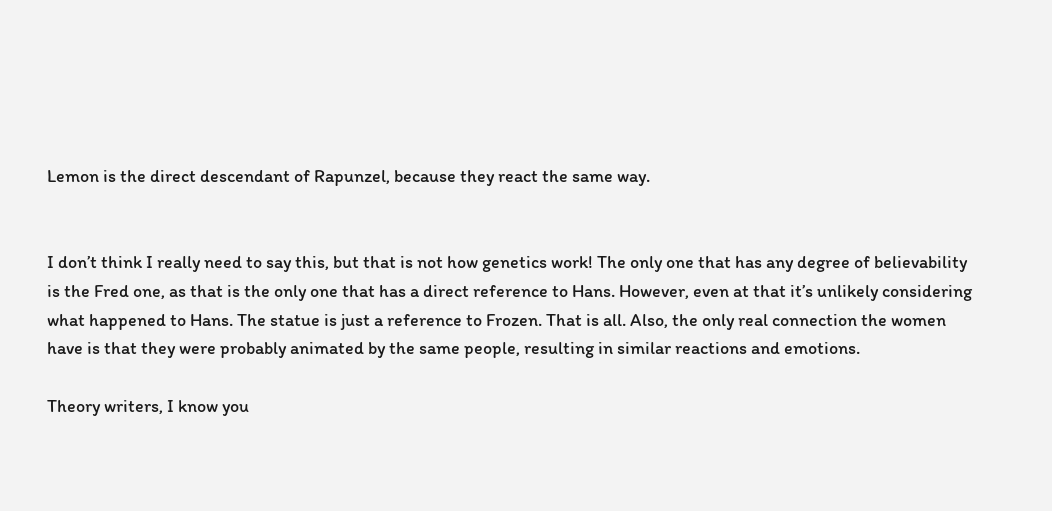Lemon is the direct descendant of Rapunzel, because they react the same way.


I don’t think I really need to say this, but that is not how genetics work! The only one that has any degree of believability is the Fred one, as that is the only one that has a direct reference to Hans. However, even at that it’s unlikely considering what happened to Hans. The statue is just a reference to Frozen. That is all. Also, the only real connection the women have is that they were probably animated by the same people, resulting in similar reactions and emotions.

Theory writers, I know you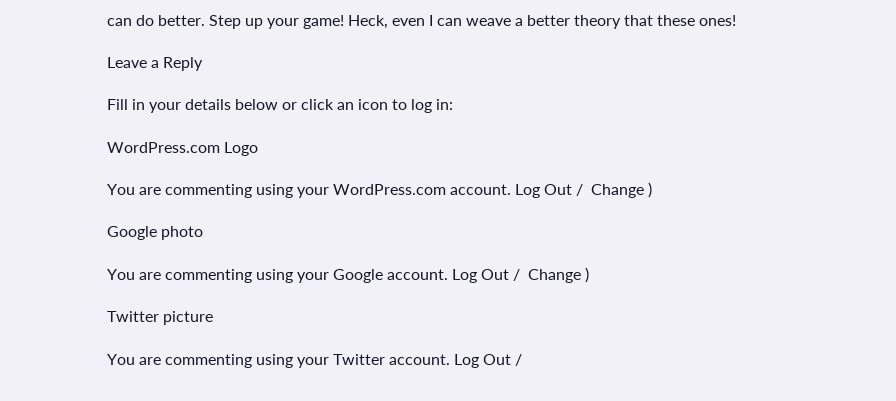can do better. Step up your game! Heck, even I can weave a better theory that these ones!

Leave a Reply

Fill in your details below or click an icon to log in:

WordPress.com Logo

You are commenting using your WordPress.com account. Log Out /  Change )

Google photo

You are commenting using your Google account. Log Out /  Change )

Twitter picture

You are commenting using your Twitter account. Log Out /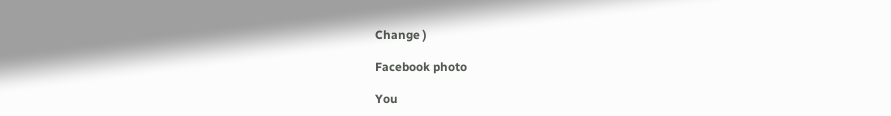Change )

Facebook photo

You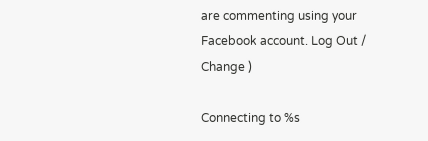are commenting using your Facebook account. Log Out /  Change )

Connecting to %s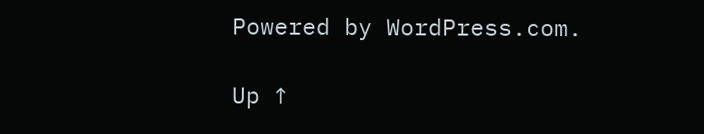Powered by WordPress.com.

Up ↑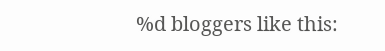%d bloggers like this: